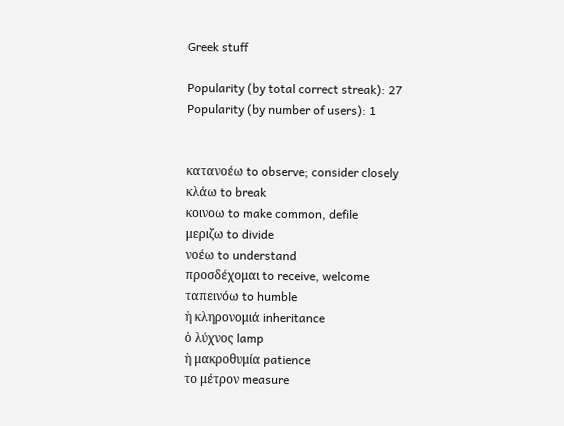Greek stuff

Popularity (by total correct streak): 27
Popularity (by number of users): 1


κατανοέω to observe; consider closely
κλάω to break
κοινοω to make common, defile
μεριζω to divide
νοέω to understand
προσδέχομαι to receive, welcome
ταπεινόω to humble
ἡ κληρονομιά inheritance
ὁ λύχνος lamp
ἡ μακροθυμία patience
το μέτρον measure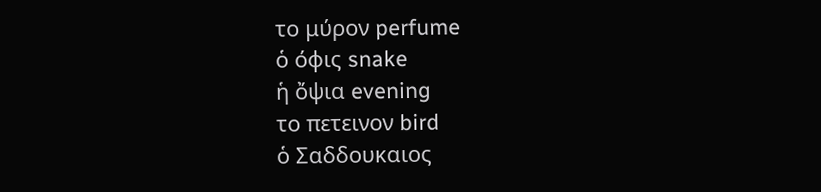το μύρον perfume
ὁ όφις snake
ἡ ὄψια evening
το πετεινον bird
ὁ Σαδδουκαιος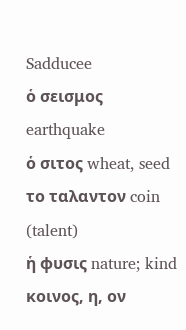Sadducee
ὁ σεισμος earthquake
ὁ σιτος wheat, seed
το ταλαντον coin (talent)
ἡ φυσις nature; kind
κοινος, η, ον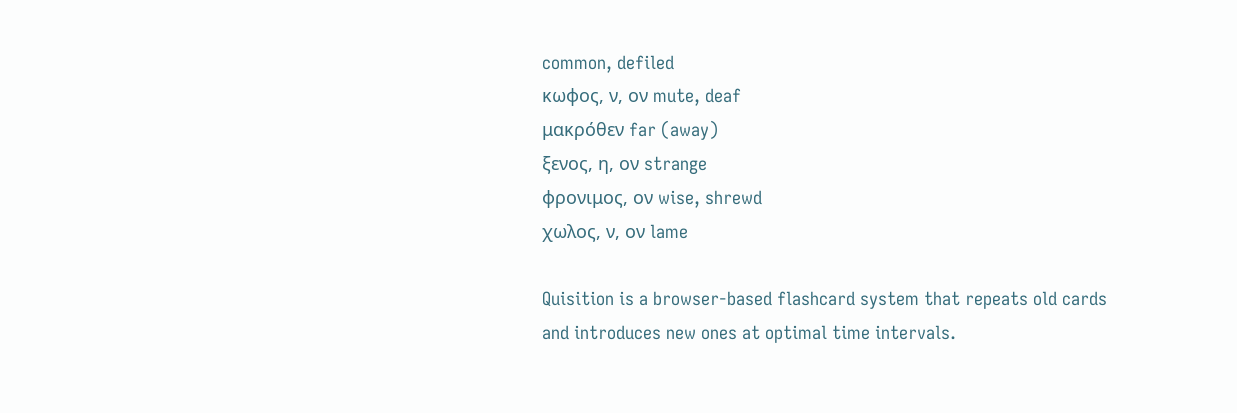common, defiled
κωφος, ν, ον mute, deaf
μακρόθεν far (away)
ξενος, η, ον strange
φρονιμος, ον wise, shrewd
χωλος, ν, ον lame

Quisition is a browser-based flashcard system that repeats old cards and introduces new ones at optimal time intervals.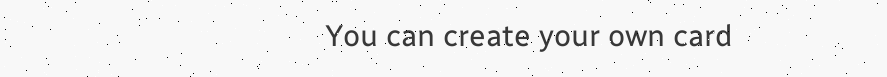You can create your own card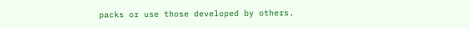packs or use those developed by others.